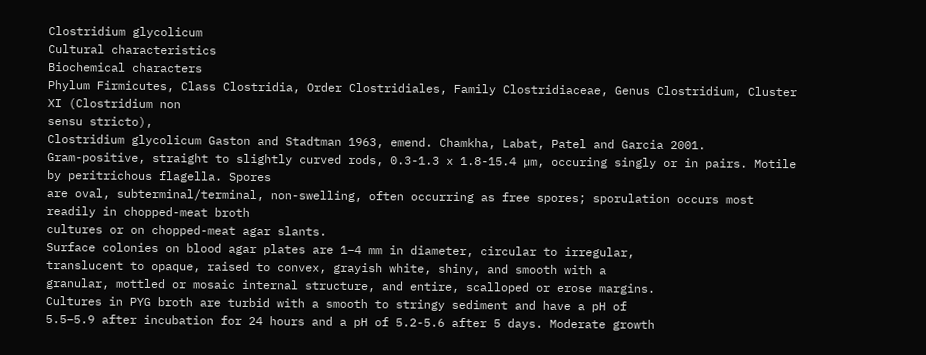Clostridium glycolicum
Cultural characteristics
Biochemical characters
Phylum Firmicutes, Class Clostridia, Order Clostridiales, Family Clostridiaceae, Genus Clostridium, Cluster XI (Clostridium non
sensu stricto),
Clostridium glycolicum Gaston and Stadtman 1963, emend. Chamkha, Labat, Patel and Garcia 2001.
Gram-positive, straight to slightly curved rods, 0.3-1.3 x 1.8-15.4 µm, occuring singly or in pairs. Motile by peritrichous flagella. Spores
are oval, subterminal/terminal, non-swelling, often occurring as free spores; sporulation occurs most readily in chopped-meat broth
cultures or on chopped-meat agar slants.
Surface colonies on blood agar plates are 1–4 mm in diameter, circular to irregular,
translucent to opaque, raised to convex, grayish white, shiny, and smooth with a
granular, mottled or mosaic internal structure, and entire, scalloped or erose margins.
Cultures in PYG broth are turbid with a smooth to stringy sediment and have a pH of
5.5–5.9 after incubation for 24 hours and a pH of 5.2-5.6 after 5 days. Moderate growth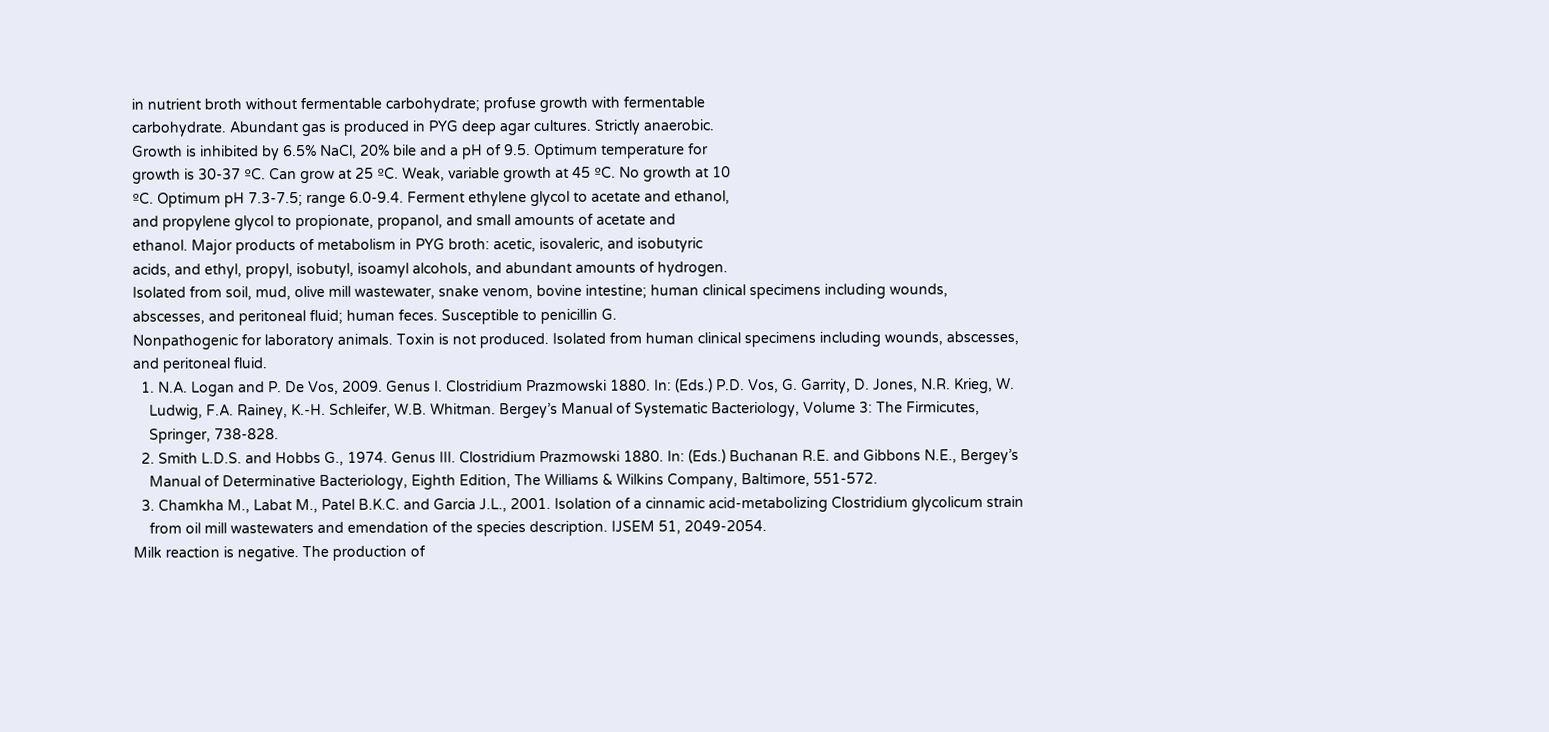in nutrient broth without fermentable carbohydrate; profuse growth with fermentable
carbohydrate. Abundant gas is produced in PYG deep agar cultures. Strictly anaerobic.
Growth is inhibited by 6.5% NaCl, 20% bile and a pH of 9.5. Optimum temperature for
growth is 30-37 ºC. Can grow at 25 ºC. Weak, variable growth at 45 ºC. No growth at 10
ºC. Optimum pH 7.3-7.5; range 6.0-9.4. Ferment ethylene glycol to acetate and ethanol,
and propylene glycol to propionate, propanol, and small amounts of acetate and
ethanol. Major products of metabolism in PYG broth: acetic, isovaleric, and isobutyric
acids, and ethyl, propyl, isobutyl, isoamyl alcohols, and abundant amounts of hydrogen.
Isolated from soil, mud, olive mill wastewater, snake venom, bovine intestine; human clinical specimens including wounds,
abscesses, and peritoneal fluid; human feces. Susceptible to penicillin G.
Nonpathogenic for laboratory animals. Toxin is not produced. Isolated from human clinical specimens including wounds, abscesses,
and peritoneal fluid.
  1. N.A. Logan and P. De Vos, 2009. Genus I. Clostridium Prazmowski 1880. In: (Eds.) P.D. Vos, G. Garrity, D. Jones, N.R. Krieg, W.
    Ludwig, F.A. Rainey, K.-H. Schleifer, W.B. Whitman. Bergey’s Manual of Systematic Bacteriology, Volume 3: The Firmicutes,
    Springer, 738-828.
  2. Smith L.D.S. and Hobbs G., 1974. Genus III. Clostridium Prazmowski 1880. In: (Eds.) Buchanan R.E. and Gibbons N.E., Bergey’s
    Manual of Determinative Bacteriology, Eighth Edition, The Williams & Wilkins Company, Baltimore, 551-572.
  3. Chamkha M., Labat M., Patel B.K.C. and Garcia J.L., 2001. Isolation of a cinnamic acid-metabolizing Clostridium glycolicum strain
    from oil mill wastewaters and emendation of the species description. IJSEM 51, 2049-2054.
Milk reaction is negative. The production of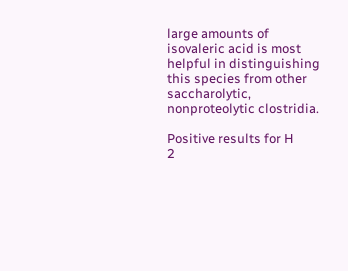large amounts of isovaleric acid is most helpful in distinguishing this species from other
saccharolytic, nonproteolytic clostridia.

Positive results for H
2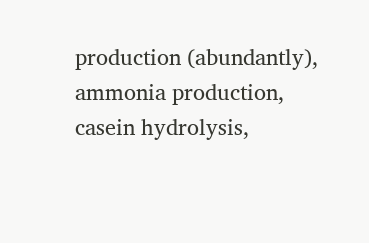production (abundantly), ammonia production, casein hydrolysis,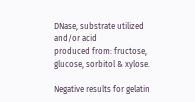DNase, substrate utilized and/or acid
produced from: fructose, glucose, sorbitol & xylose.

Negative results for gelatin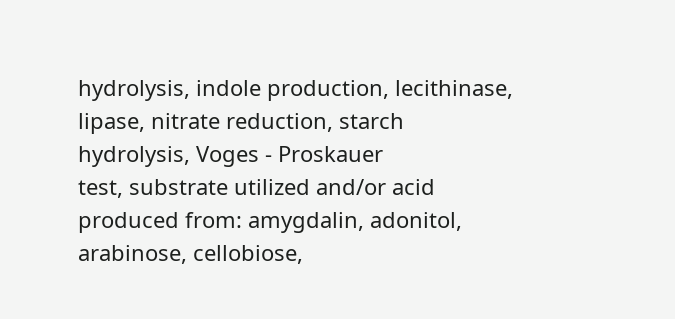hydrolysis, indole production, lecithinase, lipase, nitrate reduction, starch hydrolysis, Voges - Proskauer
test, substrate utilized and/or acid produced from: amygdalin, adonitol, arabinose, cellobiose,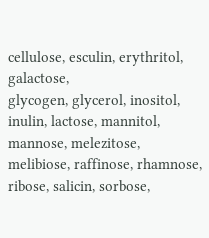cellulose, esculin, erythritol, galactose,
glycogen, glycerol, inositol, inulin, lactose, mannitol, mannose, melezitose, melibiose, raffinose, rhamnose, ribose, salicin, sorbose,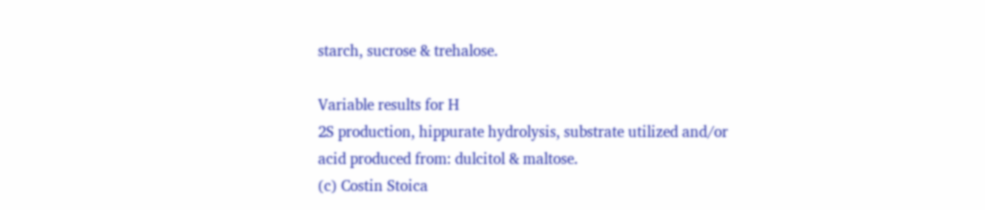starch, sucrose & trehalose.

Variable results for H
2S production, hippurate hydrolysis, substrate utilized and/or acid produced from: dulcitol & maltose.
(c) Costin Stoica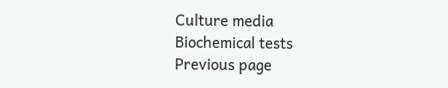Culture media
Biochemical tests
Previous page